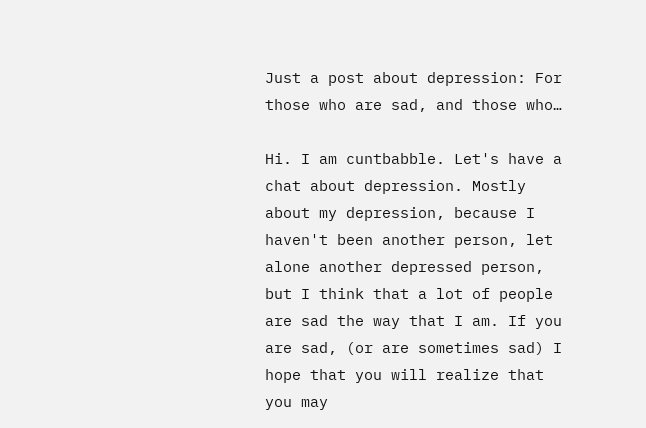Just a post about depression: For those who are sad, and those who…

Hi. I am cuntbabble. Let's have a chat about depression. Mostly about my depression, because I haven't been another person, let alone another depressed person, but I think that a lot of people are sad the way that I am. If you are sad, (or are sometimes sad) I hope that you will realize that you may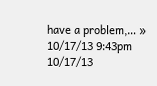have a problem,… » 10/17/13 9:43pm 10/17/13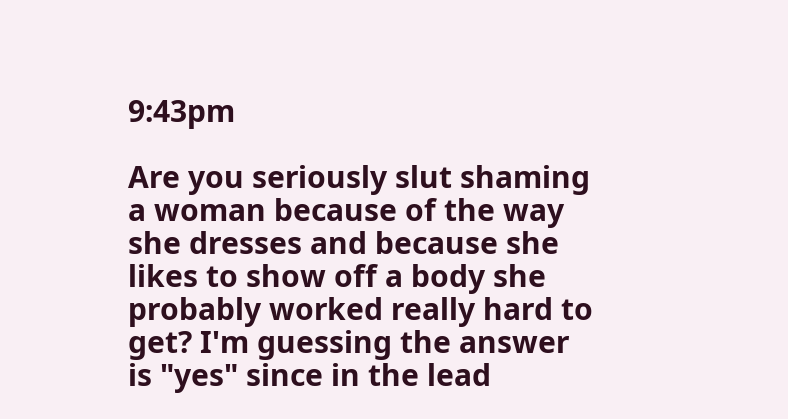9:43pm

Are you seriously slut shaming a woman because of the way she dresses and because she likes to show off a body she probably worked really hard to get? I'm guessing the answer is "yes" since in the lead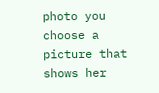photo you choose a picture that shows her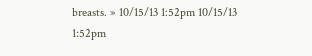breasts. » 10/15/13 1:52pm 10/15/13 1:52pm